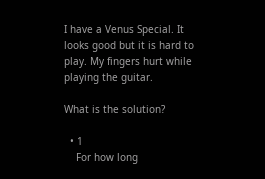I have a Venus Special. It looks good but it is hard to play. My fingers hurt while playing the guitar.

What is the solution?

  • 1
    For how long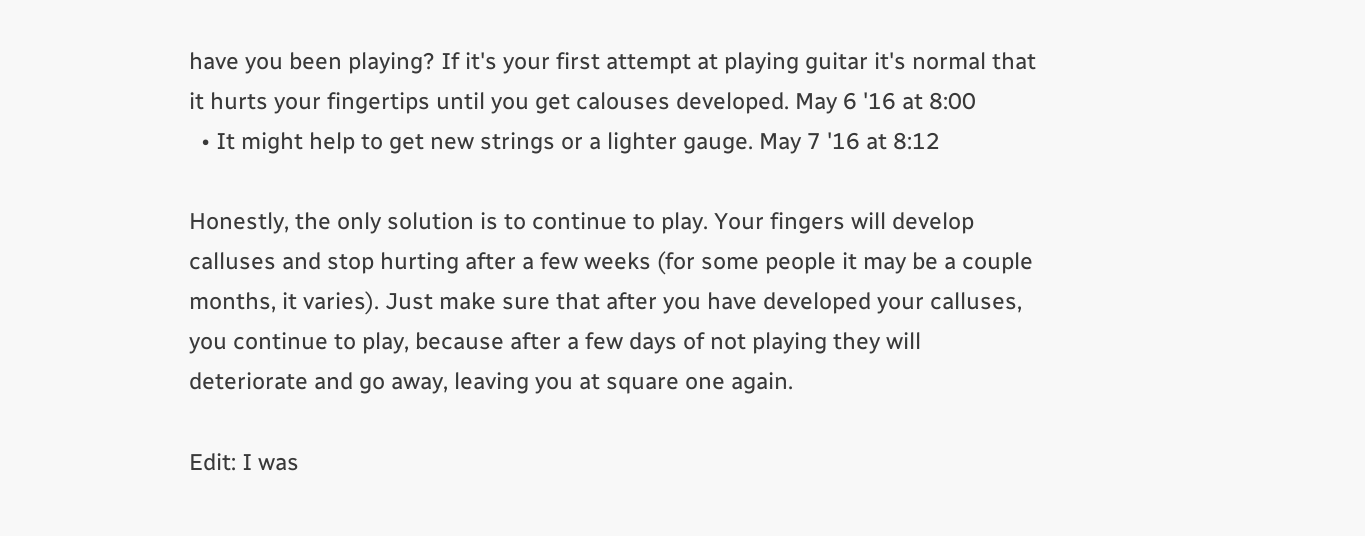have you been playing? If it's your first attempt at playing guitar it's normal that it hurts your fingertips until you get calouses developed. May 6 '16 at 8:00
  • It might help to get new strings or a lighter gauge. May 7 '16 at 8:12

Honestly, the only solution is to continue to play. Your fingers will develop calluses and stop hurting after a few weeks (for some people it may be a couple months, it varies). Just make sure that after you have developed your calluses, you continue to play, because after a few days of not playing they will deteriorate and go away, leaving you at square one again.

Edit: I was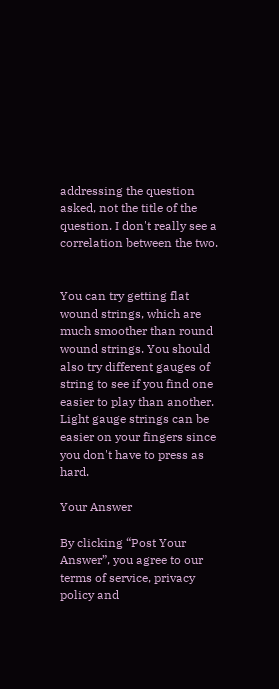addressing the question asked, not the title of the question. I don't really see a correlation between the two.


You can try getting flat wound strings, which are much smoother than round wound strings. You should also try different gauges of string to see if you find one easier to play than another. Light gauge strings can be easier on your fingers since you don't have to press as hard.

Your Answer

By clicking “Post Your Answer”, you agree to our terms of service, privacy policy and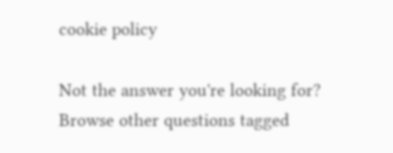cookie policy

Not the answer you're looking for? Browse other questions tagged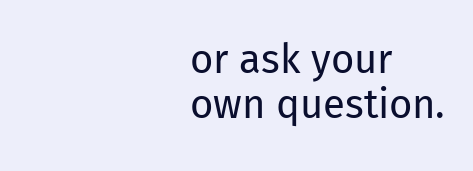or ask your own question.